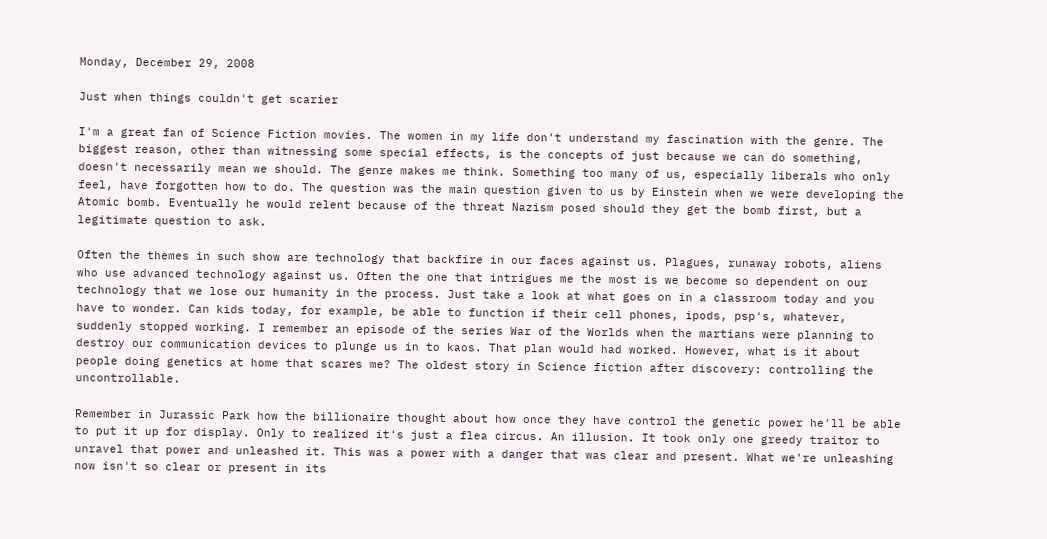Monday, December 29, 2008

Just when things couldn't get scarier

I'm a great fan of Science Fiction movies. The women in my life don't understand my fascination with the genre. The biggest reason, other than witnessing some special effects, is the concepts of just because we can do something, doesn't necessarily mean we should. The genre makes me think. Something too many of us, especially liberals who only feel, have forgotten how to do. The question was the main question given to us by Einstein when we were developing the Atomic bomb. Eventually he would relent because of the threat Nazism posed should they get the bomb first, but a legitimate question to ask.

Often the themes in such show are technology that backfire in our faces against us. Plagues, runaway robots, aliens who use advanced technology against us. Often the one that intrigues me the most is we become so dependent on our technology that we lose our humanity in the process. Just take a look at what goes on in a classroom today and you have to wonder. Can kids today, for example, be able to function if their cell phones, ipods, psp's, whatever, suddenly stopped working. I remember an episode of the series War of the Worlds when the martians were planning to destroy our communication devices to plunge us in to kaos. That plan would had worked. However, what is it about people doing genetics at home that scares me? The oldest story in Science fiction after discovery: controlling the uncontrollable.

Remember in Jurassic Park how the billionaire thought about how once they have control the genetic power he'll be able to put it up for display. Only to realized it's just a flea circus. An illusion. It took only one greedy traitor to unravel that power and unleashed it. This was a power with a danger that was clear and present. What we're unleashing now isn't so clear or present in its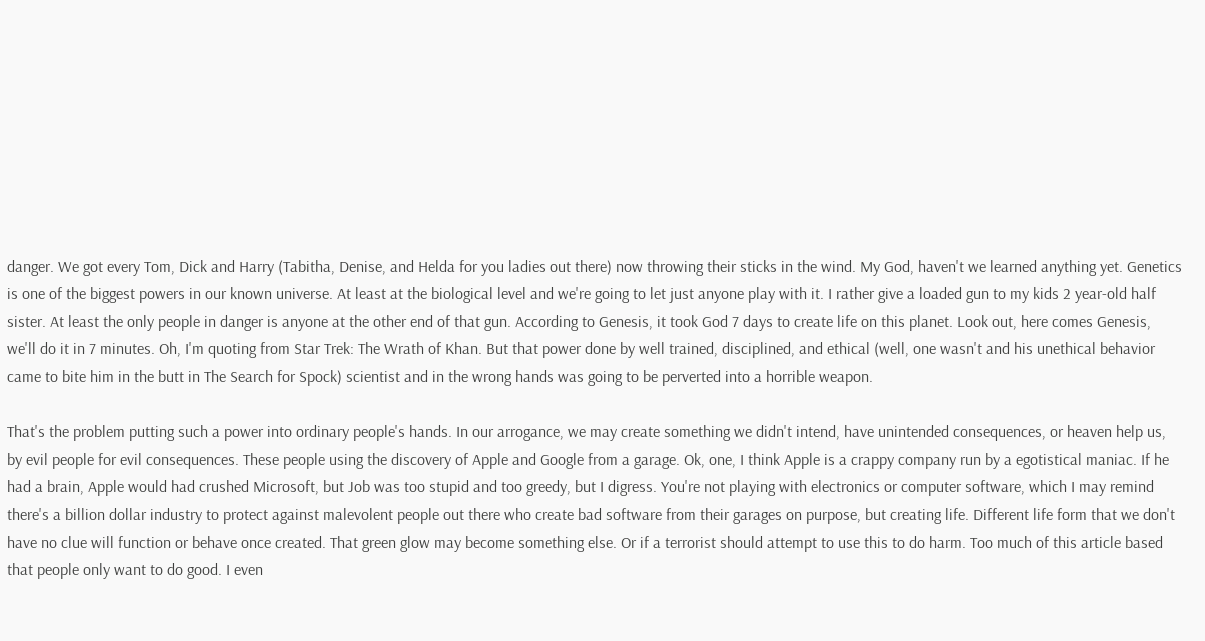danger. We got every Tom, Dick and Harry (Tabitha, Denise, and Helda for you ladies out there) now throwing their sticks in the wind. My God, haven't we learned anything yet. Genetics is one of the biggest powers in our known universe. At least at the biological level and we're going to let just anyone play with it. I rather give a loaded gun to my kids 2 year-old half sister. At least the only people in danger is anyone at the other end of that gun. According to Genesis, it took God 7 days to create life on this planet. Look out, here comes Genesis, we'll do it in 7 minutes. Oh, I'm quoting from Star Trek: The Wrath of Khan. But that power done by well trained, disciplined, and ethical (well, one wasn't and his unethical behavior came to bite him in the butt in The Search for Spock) scientist and in the wrong hands was going to be perverted into a horrible weapon.

That's the problem putting such a power into ordinary people's hands. In our arrogance, we may create something we didn't intend, have unintended consequences, or heaven help us, by evil people for evil consequences. These people using the discovery of Apple and Google from a garage. Ok, one, I think Apple is a crappy company run by a egotistical maniac. If he had a brain, Apple would had crushed Microsoft, but Job was too stupid and too greedy, but I digress. You're not playing with electronics or computer software, which I may remind there's a billion dollar industry to protect against malevolent people out there who create bad software from their garages on purpose, but creating life. Different life form that we don't have no clue will function or behave once created. That green glow may become something else. Or if a terrorist should attempt to use this to do harm. Too much of this article based that people only want to do good. I even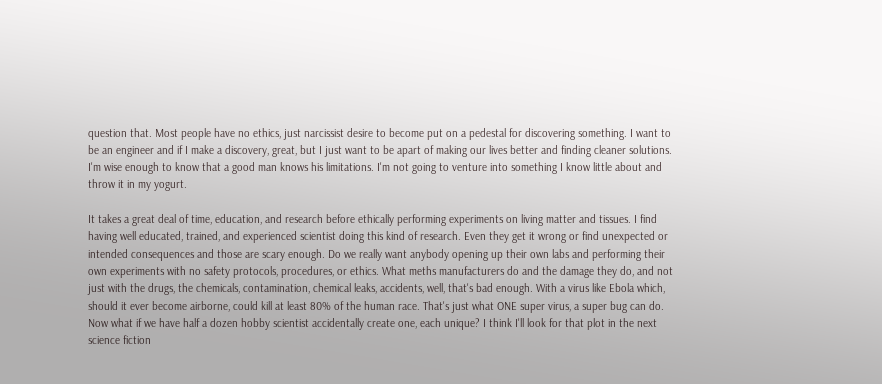question that. Most people have no ethics, just narcissist desire to become put on a pedestal for discovering something. I want to be an engineer and if I make a discovery, great, but I just want to be apart of making our lives better and finding cleaner solutions. I'm wise enough to know that a good man knows his limitations. I'm not going to venture into something I know little about and throw it in my yogurt.

It takes a great deal of time, education, and research before ethically performing experiments on living matter and tissues. I find having well educated, trained, and experienced scientist doing this kind of research. Even they get it wrong or find unexpected or intended consequences and those are scary enough. Do we really want anybody opening up their own labs and performing their own experiments with no safety protocols, procedures, or ethics. What meths manufacturers do and the damage they do, and not just with the drugs, the chemicals, contamination, chemical leaks, accidents, well, that's bad enough. With a virus like Ebola which, should it ever become airborne, could kill at least 80% of the human race. That's just what ONE super virus, a super bug can do. Now what if we have half a dozen hobby scientist accidentally create one, each unique? I think I'll look for that plot in the next science fiction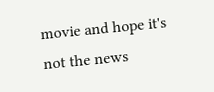movie and hope it's not the news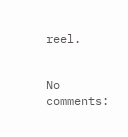reel.


No comments: